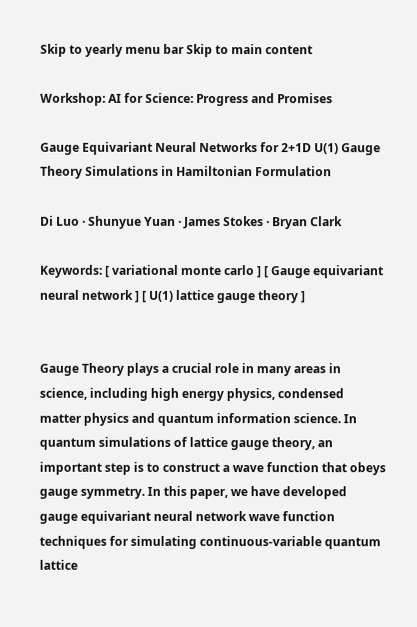Skip to yearly menu bar Skip to main content

Workshop: AI for Science: Progress and Promises

Gauge Equivariant Neural Networks for 2+1D U(1) Gauge Theory Simulations in Hamiltonian Formulation

Di Luo · Shunyue Yuan · James Stokes · Bryan Clark

Keywords: [ variational monte carlo ] [ Gauge equivariant neural network ] [ U(1) lattice gauge theory ]


Gauge Theory plays a crucial role in many areas in science, including high energy physics, condensed matter physics and quantum information science. In quantum simulations of lattice gauge theory, an important step is to construct a wave function that obeys gauge symmetry. In this paper, we have developed gauge equivariant neural network wave function techniques for simulating continuous-variable quantum lattice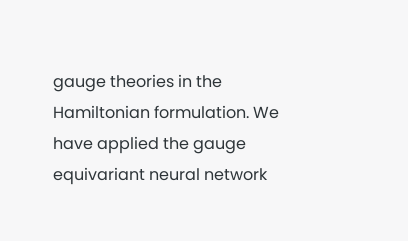gauge theories in the Hamiltonian formulation. We have applied the gauge equivariant neural network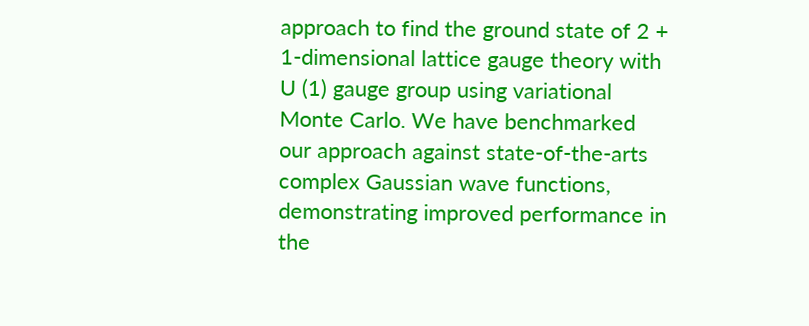approach to find the ground state of 2 + 1-dimensional lattice gauge theory with U (1) gauge group using variational Monte Carlo. We have benchmarked our approach against state-of-the-arts complex Gaussian wave functions, demonstrating improved performance in the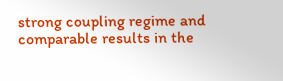strong coupling regime and comparable results in the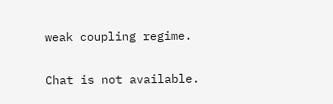weak coupling regime.

Chat is not available.